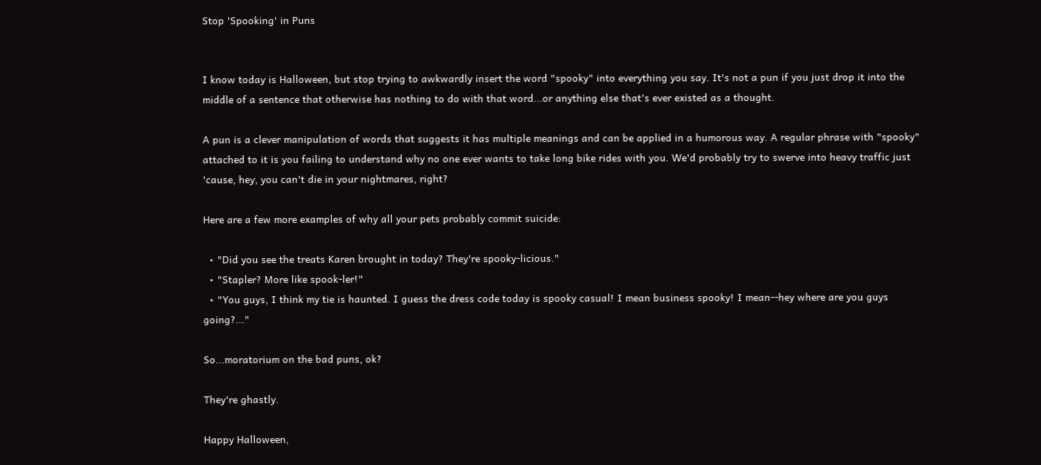Stop 'Spooking' in Puns


I know today is Halloween, but stop trying to awkwardly insert the word "spooky" into everything you say. It's not a pun if you just drop it into the middle of a sentence that otherwise has nothing to do with that word...or anything else that's ever existed as a thought.

A pun is a clever manipulation of words that suggests it has multiple meanings and can be applied in a humorous way. A regular phrase with "spooky" attached to it is you failing to understand why no one ever wants to take long bike rides with you. We'd probably try to swerve into heavy traffic just 'cause, hey, you can't die in your nightmares, right?

Here are a few more examples of why all your pets probably commit suicide:

  • "Did you see the treats Karen brought in today? They're spooky-licious."
  • "Stapler? More like spook-ler!"
  • "You guys, I think my tie is haunted. I guess the dress code today is spooky casual! I mean business spooky! I mean--hey where are you guys going?..."

So...moratorium on the bad puns, ok?

They're ghastly.

Happy Halloween,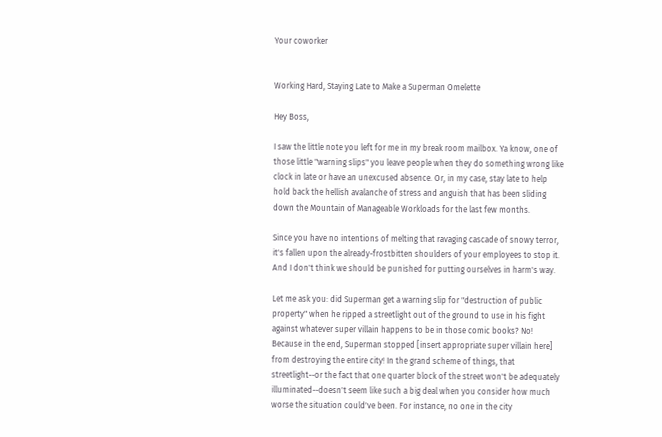Your coworker


Working Hard, Staying Late to Make a Superman Omelette

Hey Boss,

I saw the little note you left for me in my break room mailbox. Ya know, one of those little "warning slips" you leave people when they do something wrong like clock in late or have an unexcused absence. Or, in my case, stay late to help hold back the hellish avalanche of stress and anguish that has been sliding down the Mountain of Manageable Workloads for the last few months.

Since you have no intentions of melting that ravaging cascade of snowy terror, it's fallen upon the already-frostbitten shoulders of your employees to stop it. And I don't think we should be punished for putting ourselves in harm's way.

Let me ask you: did Superman get a warning slip for "destruction of public property" when he ripped a streetlight out of the ground to use in his fight against whatever super villain happens to be in those comic books? No! Because in the end, Superman stopped [insert appropriate super villain here] from destroying the entire city! In the grand scheme of things, that streetlight--or the fact that one quarter block of the street won't be adequately illuminated--doesn't seem like such a big deal when you consider how much worse the situation could've been. For instance, no one in the city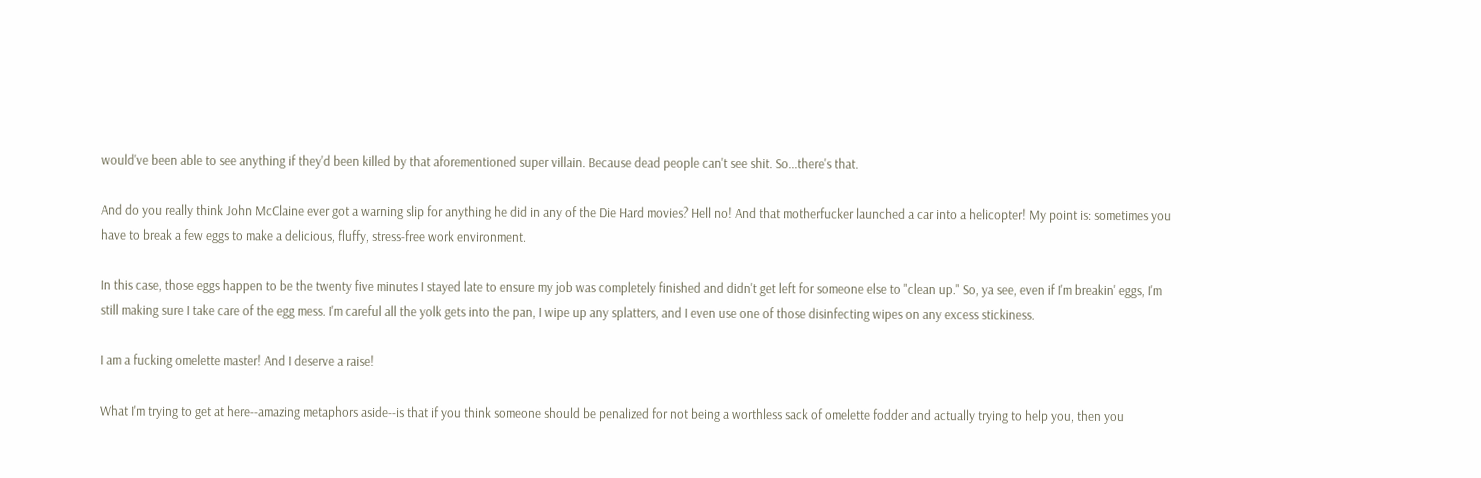would've been able to see anything if they'd been killed by that aforementioned super villain. Because dead people can't see shit. So...there's that.

And do you really think John McClaine ever got a warning slip for anything he did in any of the Die Hard movies? Hell no! And that motherfucker launched a car into a helicopter! My point is: sometimes you have to break a few eggs to make a delicious, fluffy, stress-free work environment.

In this case, those eggs happen to be the twenty five minutes I stayed late to ensure my job was completely finished and didn't get left for someone else to "clean up." So, ya see, even if I'm breakin' eggs, I'm still making sure I take care of the egg mess. I'm careful all the yolk gets into the pan, I wipe up any splatters, and I even use one of those disinfecting wipes on any excess stickiness.

I am a fucking omelette master! And I deserve a raise!

What I'm trying to get at here--amazing metaphors aside--is that if you think someone should be penalized for not being a worthless sack of omelette fodder and actually trying to help you, then you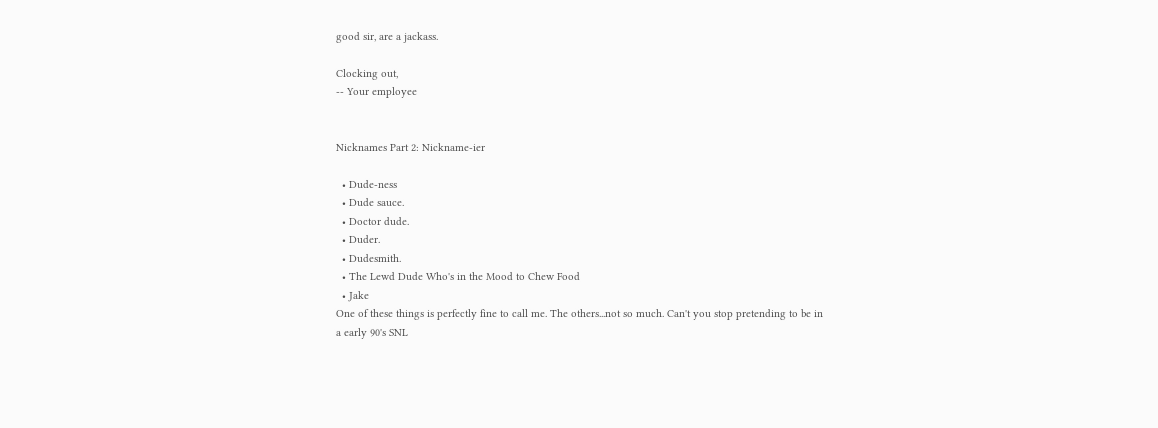good sir, are a jackass.

Clocking out,
-- Your employee


Nicknames Part 2: Nickname-ier

  • Dude-ness
  • Dude sauce.
  • Doctor dude.
  • Duder.
  • Dudesmith.
  • The Lewd Dude Who's in the Mood to Chew Food
  • Jake
One of these things is perfectly fine to call me. The others...not so much. Can't you stop pretending to be in a early 90's SNL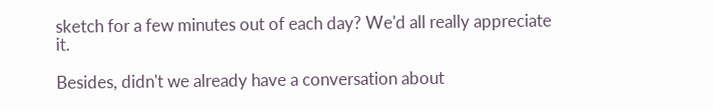sketch for a few minutes out of each day? We'd all really appreciate it.

Besides, didn't we already have a conversation about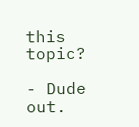this topic?

- Dude out.